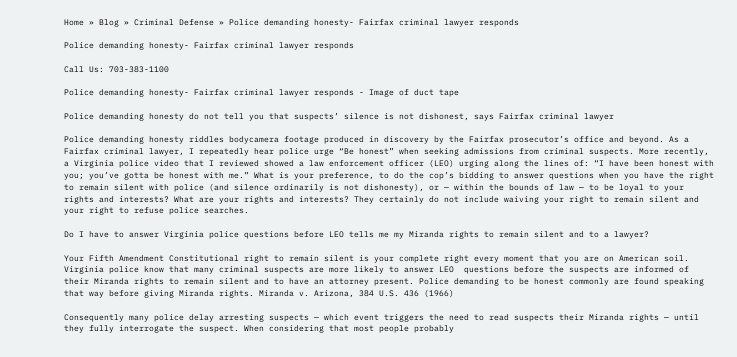Home » Blog » Criminal Defense » Police demanding honesty- Fairfax criminal lawyer responds

Police demanding honesty- Fairfax criminal lawyer responds

Call Us: 703-383-1100

Police demanding honesty- Fairfax criminal lawyer responds - Image of duct tape

Police demanding honesty do not tell you that suspects’ silence is not dishonest, says Fairfax criminal lawyer

Police demanding honesty riddles bodycamera footage produced in discovery by the Fairfax prosecutor’s office and beyond. As a Fairfax criminal lawyer, I repeatedly hear police urge “Be honest” when seeking admissions from criminal suspects. More recently, a Virginia police video that I reviewed showed a law enforcement officer (LEO) urging along the lines of: “I have been honest with you; you’ve gotta be honest with me.” What is your preference, to do the cop’s bidding to answer questions when you have the right to remain silent with police (and silence ordinarily is not dishonesty), or — within the bounds of law — to be loyal to your rights and interests? What are your rights and interests? They certainly do not include waiving your right to remain silent and your right to refuse police searches.

Do I have to answer Virginia police questions before LEO tells me my Miranda rights to remain silent and to a lawyer?

Your Fifth Amendment Constitutional right to remain silent is your complete right every moment that you are on American soil. Virginia police know that many criminal suspects are more likely to answer LEO  questions before the suspects are informed of their Miranda rights to remain silent and to have an attorney present. Police demanding to be honest commonly are found speaking that way before giving Miranda rights. Miranda v. Arizona, 384 U.S. 436 (1966)

Consequently many police delay arresting suspects — which event triggers the need to read suspects their Miranda rights — until they fully interrogate the suspect. When considering that most people probably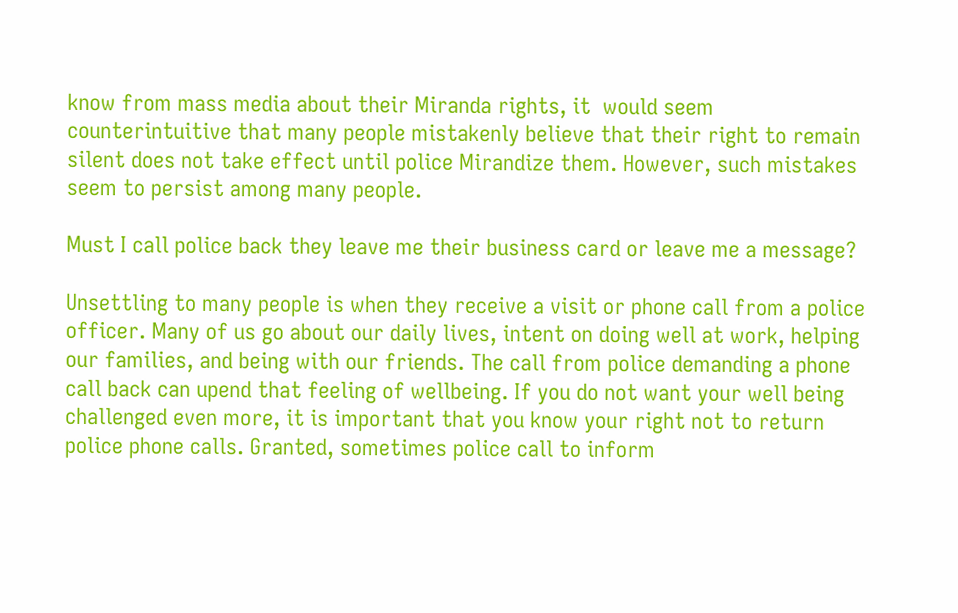know from mass media about their Miranda rights, it  would seem counterintuitive that many people mistakenly believe that their right to remain silent does not take effect until police Mirandize them. However, such mistakes seem to persist among many people.

Must I call police back they leave me their business card or leave me a message?

Unsettling to many people is when they receive a visit or phone call from a police officer. Many of us go about our daily lives, intent on doing well at work, helping our families, and being with our friends. The call from police demanding a phone call back can upend that feeling of wellbeing. If you do not want your well being challenged even more, it is important that you know your right not to return police phone calls. Granted, sometimes police call to inform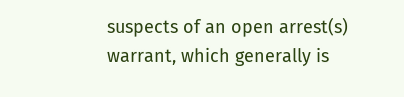suspects of an open arrest(s) warrant, which generally is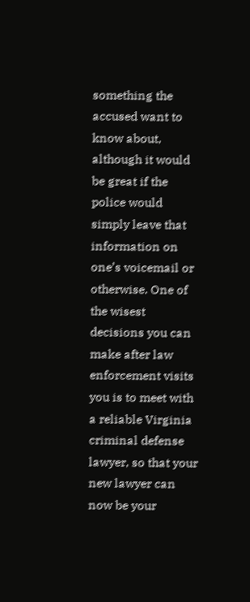something the accused want to know about, although it would be great if the police would simply leave that information on one’s voicemail or otherwise. One of the wisest decisions you can make after law enforcement visits you is to meet with a reliable Virginia criminal defense lawyer, so that your new lawyer can now be your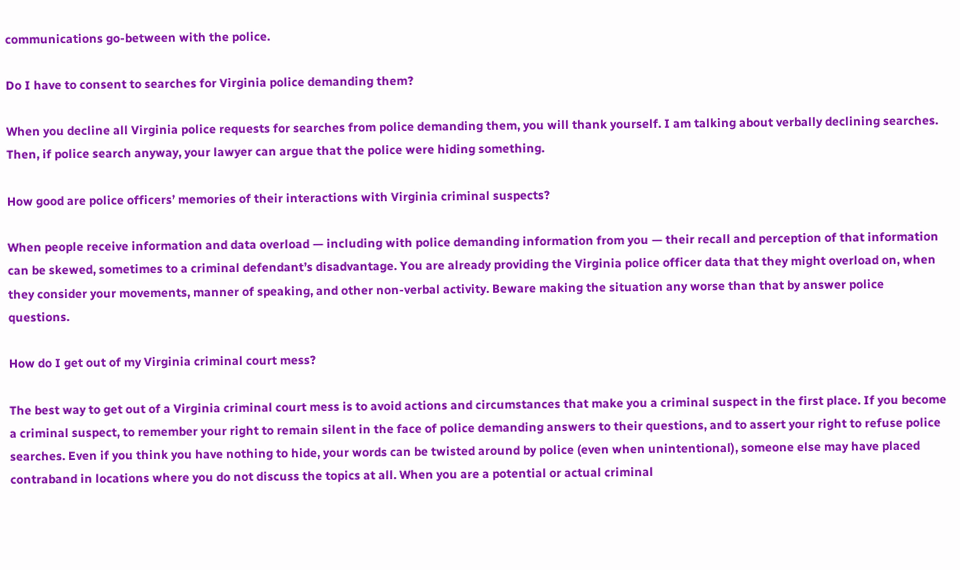communications go-between with the police.

Do I have to consent to searches for Virginia police demanding them?

When you decline all Virginia police requests for searches from police demanding them, you will thank yourself. I am talking about verbally declining searches. Then, if police search anyway, your lawyer can argue that the police were hiding something.

How good are police officers’ memories of their interactions with Virginia criminal suspects?

When people receive information and data overload — including with police demanding information from you — their recall and perception of that information can be skewed, sometimes to a criminal defendant’s disadvantage. You are already providing the Virginia police officer data that they might overload on, when they consider your movements, manner of speaking, and other non-verbal activity. Beware making the situation any worse than that by answer police questions.

How do I get out of my Virginia criminal court mess?

The best way to get out of a Virginia criminal court mess is to avoid actions and circumstances that make you a criminal suspect in the first place. If you become a criminal suspect, to remember your right to remain silent in the face of police demanding answers to their questions, and to assert your right to refuse police searches. Even if you think you have nothing to hide, your words can be twisted around by police (even when unintentional), someone else may have placed contraband in locations where you do not discuss the topics at all. When you are a potential or actual criminal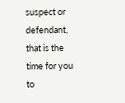suspect or defendant, that is the time for you to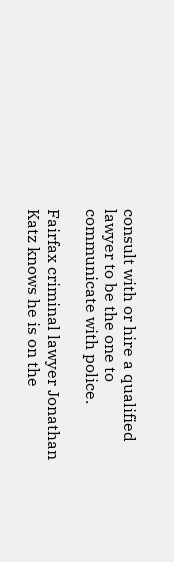consult with or hire a qualified lawyer to be the one to communicate with police.

Fairfax criminal lawyer Jonathan Katz knows he is on the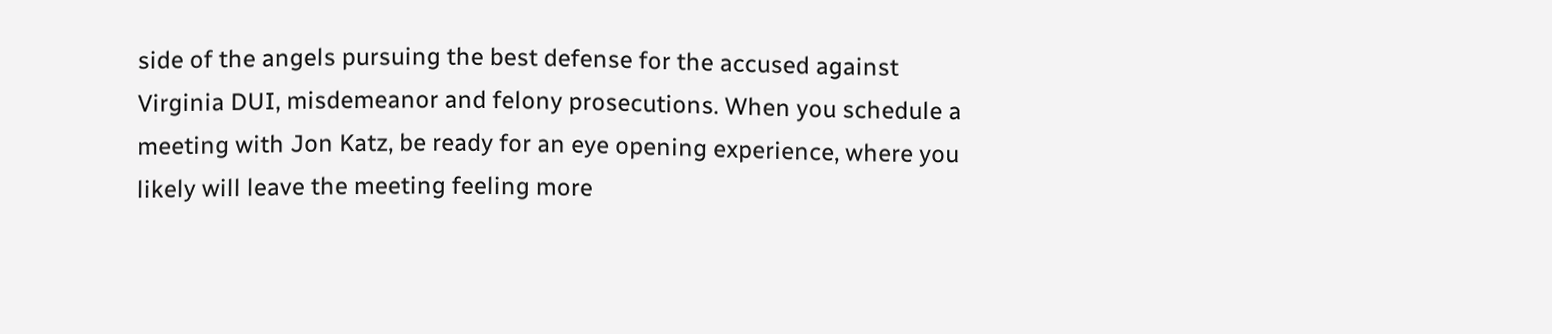side of the angels pursuing the best defense for the accused against Virginia DUI, misdemeanor and felony prosecutions. When you schedule a meeting with Jon Katz, be ready for an eye opening experience, where you likely will leave the meeting feeling more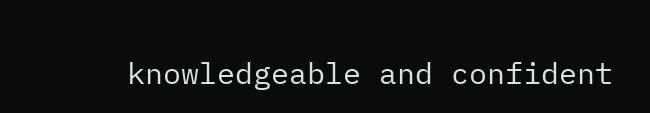knowledgeable and confident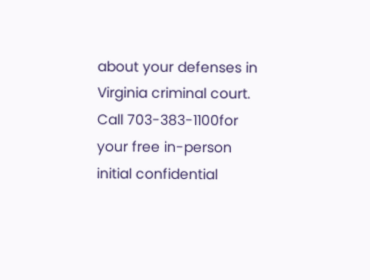about your defenses in Virginia criminal court. Call 703-383-1100for your free in-person initial confidential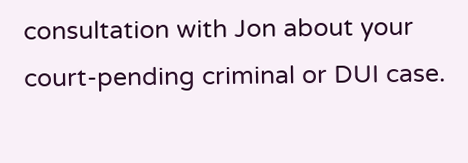consultation with Jon about your court-pending criminal or DUI case.